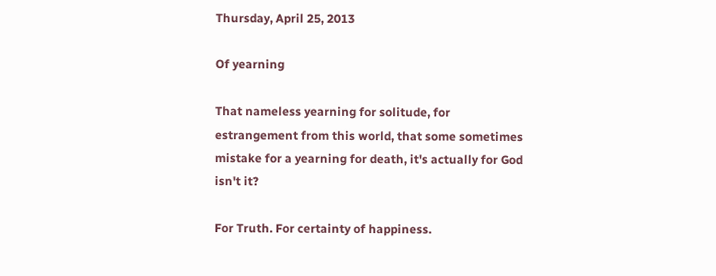Thursday, April 25, 2013

Of yearning

That nameless yearning for solitude, for estrangement from this world, that some sometimes mistake for a yearning for death, it's actually for God isn't it?

For Truth. For certainty of happiness.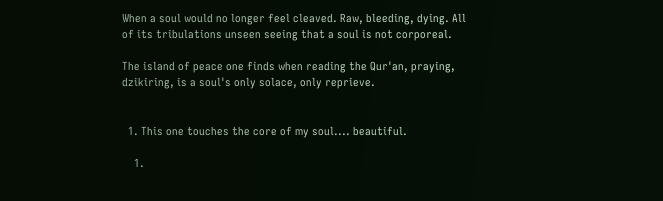When a soul would no longer feel cleaved. Raw, bleeding, dying. All of its tribulations unseen seeing that a soul is not corporeal.

The island of peace one finds when reading the Qur'an, praying, dzikiring, is a soul's only solace, only reprieve.


  1. This one touches the core of my soul.... beautiful.

    1.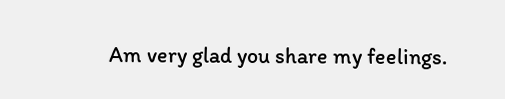Am very glad you share my feelings.